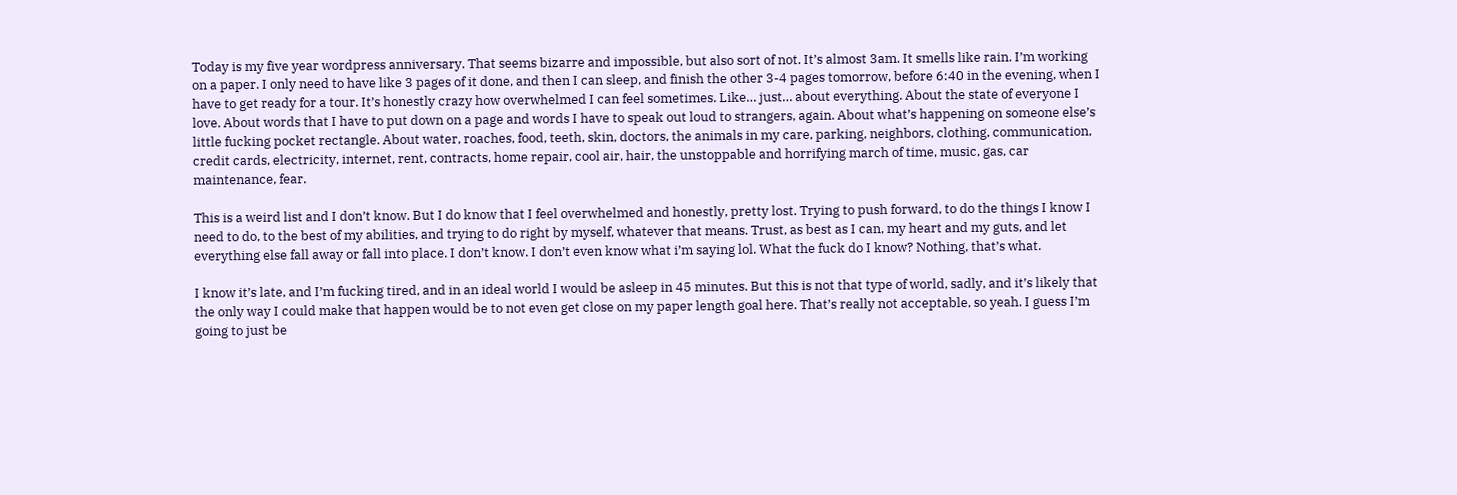Today is my five year wordpress anniversary. That seems bizarre and impossible, but also sort of not. It’s almost 3am. It smells like rain. I’m working on a paper. I only need to have like 3 pages of it done, and then I can sleep, and finish the other 3-4 pages tomorrow, before 6:40 in the evening, when I have to get ready for a tour. It’s honestly crazy how overwhelmed I can feel sometimes. Like… just… about everything. About the state of everyone I love. About words that I have to put down on a page and words I have to speak out loud to strangers, again. About what’s happening on someone else’s little fucking pocket rectangle. About water, roaches, food, teeth, skin, doctors, the animals in my care, parking, neighbors, clothing, communication, credit cards, electricity, internet, rent, contracts, home repair, cool air, hair, the unstoppable and horrifying march of time, music, gas, car maintenance, fear.

This is a weird list and I don’t know. But I do know that I feel overwhelmed and honestly, pretty lost. Trying to push forward, to do the things I know I need to do, to the best of my abilities, and trying to do right by myself, whatever that means. Trust, as best as I can, my heart and my guts, and let everything else fall away or fall into place. I don’t know. I don’t even know what i’m saying lol. What the fuck do I know? Nothing, that’s what.

I know it’s late, and I’m fucking tired, and in an ideal world I would be asleep in 45 minutes. But this is not that type of world, sadly, and it’s likely that the only way I could make that happen would be to not even get close on my paper length goal here. That’s really not acceptable, so yeah. I guess I’m going to just be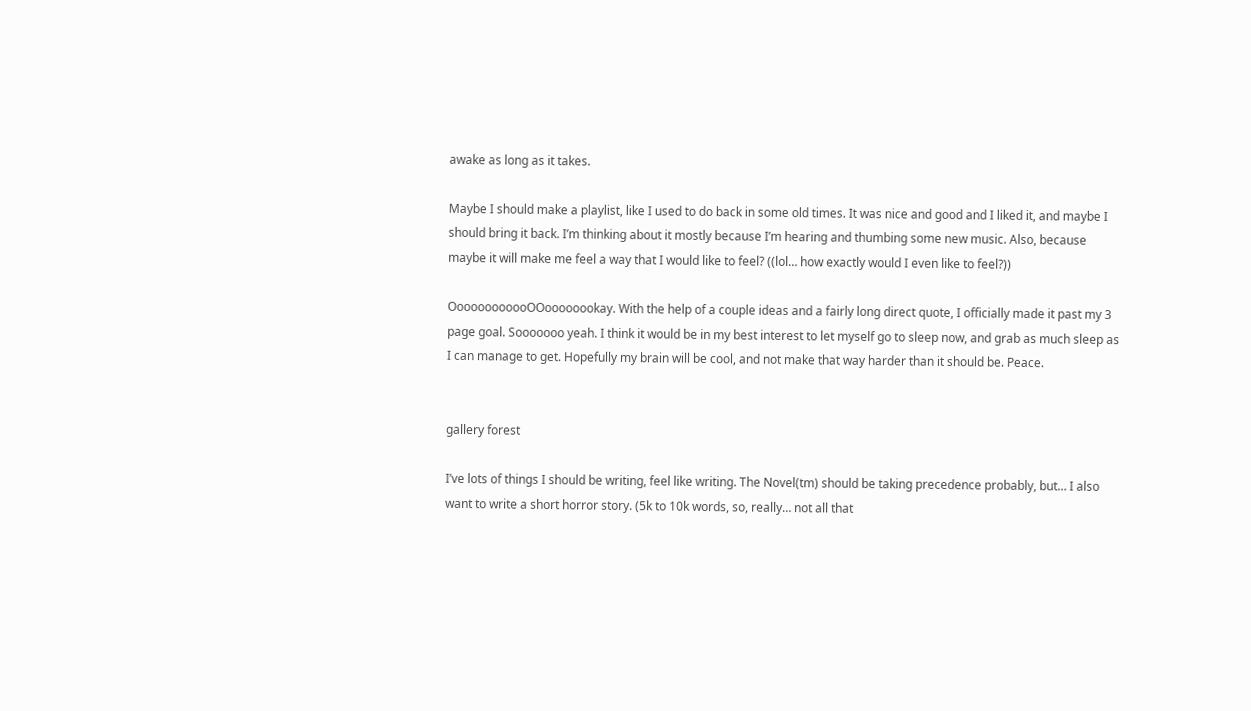awake as long as it takes.

Maybe I should make a playlist, like I used to do back in some old times. It was nice and good and I liked it, and maybe I should bring it back. I’m thinking about it mostly because I’m hearing and thumbing some new music. Also, because maybe it will make me feel a way that I would like to feel? ((lol… how exactly would I even like to feel?))

OooooooooooOOoooooookay. With the help of a couple ideas and a fairly long direct quote, I officially made it past my 3 page goal. Sooooooo yeah. I think it would be in my best interest to let myself go to sleep now, and grab as much sleep as I can manage to get. Hopefully my brain will be cool, and not make that way harder than it should be. Peace.


gallery forest

I’ve lots of things I should be writing, feel like writing. The Novel(tm) should be taking precedence probably, but… I also want to write a short horror story. (5k to 10k words, so, really… not all that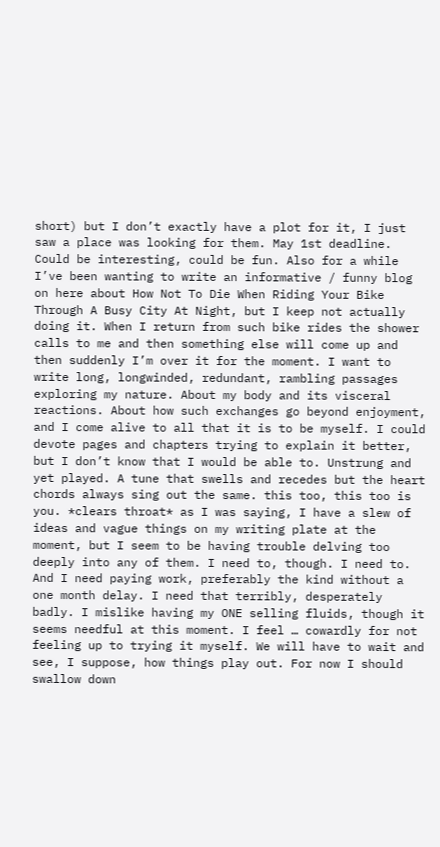short) but I don’t exactly have a plot for it, I just saw a place was looking for them. May 1st deadline. Could be interesting, could be fun. Also for a while I’ve been wanting to write an informative / funny blog on here about How Not To Die When Riding Your Bike Through A Busy City At Night, but I keep not actually doing it. When I return from such bike rides the shower calls to me and then something else will come up and then suddenly I’m over it for the moment. I want to write long, longwinded, redundant, rambling passages exploring my nature. About my body and its visceral reactions. About how such exchanges go beyond enjoyment, and I come alive to all that it is to be myself. I could devote pages and chapters trying to explain it better, but I don’t know that I would be able to. Unstrung and yet played. A tune that swells and recedes but the heart chords always sing out the same. this too, this too is you. *clears throat* as I was saying, I have a slew of ideas and vague things on my writing plate at the moment, but I seem to be having trouble delving too deeply into any of them. I need to, though. I need to. And I need paying work, preferably the kind without a one month delay. I need that terribly, desperately badly. I mislike having my ONE selling fluids, though it seems needful at this moment. I feel … cowardly for not feeling up to trying it myself. We will have to wait and see, I suppose, how things play out. For now I should swallow down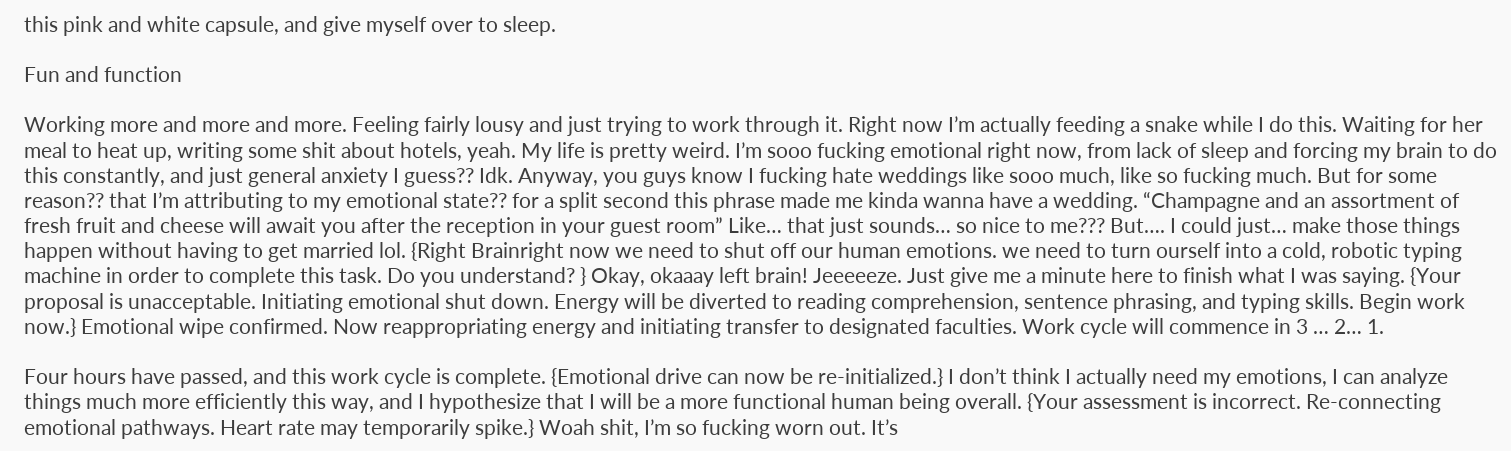this pink and white capsule, and give myself over to sleep.

Fun and function

Working more and more and more. Feeling fairly lousy and just trying to work through it. Right now I’m actually feeding a snake while I do this. Waiting for her meal to heat up, writing some shit about hotels, yeah. My life is pretty weird. I’m sooo fucking emotional right now, from lack of sleep and forcing my brain to do this constantly, and just general anxiety I guess?? Idk. Anyway, you guys know I fucking hate weddings like sooo much, like so fucking much. But for some reason?? that I’m attributing to my emotional state?? for a split second this phrase made me kinda wanna have a wedding. “Champagne and an assortment of fresh fruit and cheese will await you after the reception in your guest room” Like… that just sounds… so nice to me??? But…. I could just… make those things happen without having to get married lol. {Right Brainright now we need to shut off our human emotions. we need to turn ourself into a cold, robotic typing machine in order to complete this task. Do you understand? } Okay, okaaay left brain! Jeeeeeze. Just give me a minute here to finish what I was saying. {Your proposal is unacceptable. Initiating emotional shut down. Energy will be diverted to reading comprehension, sentence phrasing, and typing skills. Begin work now.} Emotional wipe confirmed. Now reappropriating energy and initiating transfer to designated faculties. Work cycle will commence in 3 … 2… 1.

Four hours have passed, and this work cycle is complete. {Emotional drive can now be re-initialized.} I don’t think I actually need my emotions, I can analyze things much more efficiently this way, and I hypothesize that I will be a more functional human being overall. {Your assessment is incorrect. Re-connecting emotional pathways. Heart rate may temporarily spike.} Woah shit, I’m so fucking worn out. It’s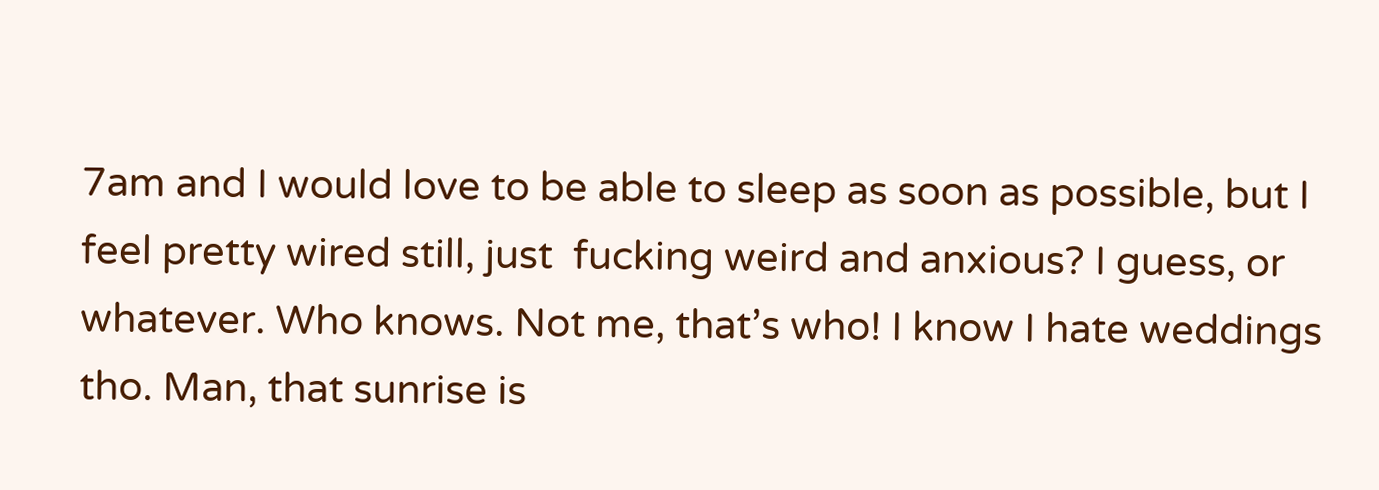7am and I would love to be able to sleep as soon as possible, but I feel pretty wired still, just  fucking weird and anxious? I guess, or whatever. Who knows. Not me, that’s who! I know I hate weddings tho. Man, that sunrise is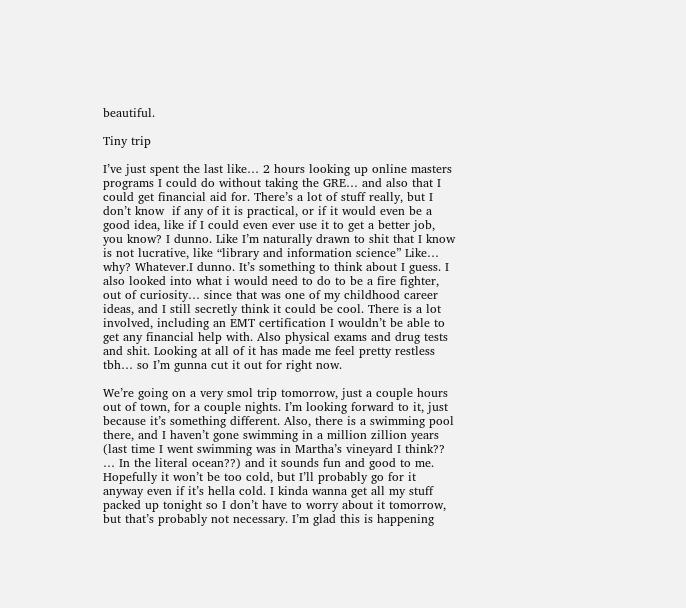beautiful.

Tiny trip

I’ve just spent the last like… 2 hours looking up online masters programs I could do without taking the GRE… and also that I could get financial aid for. There’s a lot of stuff really, but I don’t know  if any of it is practical, or if it would even be a good idea, like if I could even ever use it to get a better job, you know? I dunno. Like I’m naturally drawn to shit that I know is not lucrative, like “library and information science” Like… why? Whatever.I dunno. It’s something to think about I guess. I also looked into what i would need to do to be a fire fighter, out of curiosity… since that was one of my childhood career ideas, and I still secretly think it could be cool. There is a lot involved, including an EMT certification I wouldn’t be able to get any financial help with. Also physical exams and drug tests and shit. Looking at all of it has made me feel pretty restless tbh… so I’m gunna cut it out for right now.

We’re going on a very smol trip tomorrow, just a couple hours out of town, for a couple nights. I’m looking forward to it, just because it’s something different. Also, there is a swimming pool there, and I haven’t gone swimming in a million zillion years (last time I went swimming was in Martha’s vineyard I think?? … In the literal ocean??) and it sounds fun and good to me. Hopefully it won’t be too cold, but I’ll probably go for it anyway even if it’s hella cold. I kinda wanna get all my stuff packed up tonight so I don’t have to worry about it tomorrow, but that’s probably not necessary. I’m glad this is happening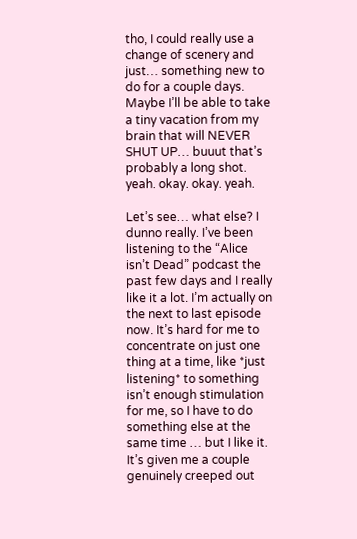tho, I could really use a change of scenery and just… something new to do for a couple days. Maybe I’ll be able to take a tiny vacation from my brain that will NEVER SHUT UP… buuut that’s probably a long shot. yeah. okay. okay. yeah.

Let’s see… what else? I dunno really. I’ve been listening to the “Alice isn’t Dead” podcast the past few days and I really like it a lot. I’m actually on the next to last episode now. It’s hard for me to concentrate on just one thing at a time, like *just listening* to something isn’t enough stimulation for me, so I have to do something else at the same time … but I like it. It’s given me a couple genuinely creeped out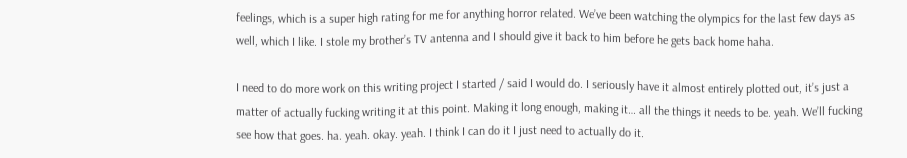feelings, which is a super high rating for me for anything horror related. We’ve been watching the olympics for the last few days as well, which I like. I stole my brother’s TV antenna and I should give it back to him before he gets back home haha.

I need to do more work on this writing project I started / said I would do. I seriously have it almost entirely plotted out, it’s just a matter of actually fucking writing it at this point. Making it long enough, making it… all the things it needs to be. yeah. We’ll fucking see how that goes. ha. yeah. okay. yeah. I think I can do it I just need to actually do it.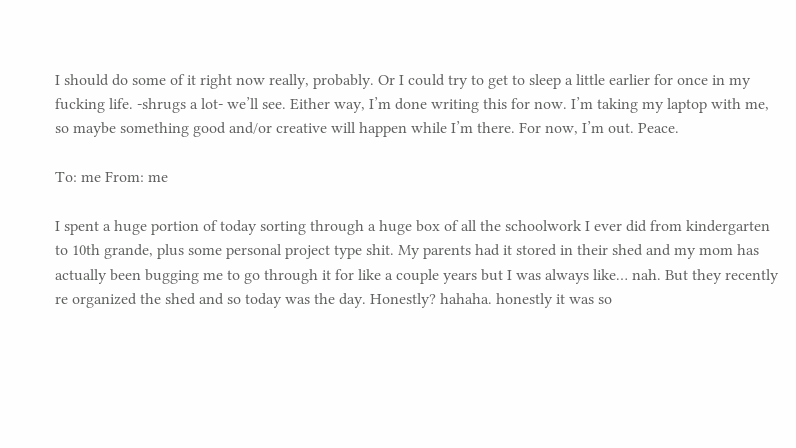I should do some of it right now really, probably. Or I could try to get to sleep a little earlier for once in my fucking life. -shrugs a lot- we’ll see. Either way, I’m done writing this for now. I’m taking my laptop with me, so maybe something good and/or creative will happen while I’m there. For now, I’m out. Peace.

To: me From: me

I spent a huge portion of today sorting through a huge box of all the schoolwork I ever did from kindergarten to 10th grande, plus some personal project type shit. My parents had it stored in their shed and my mom has actually been bugging me to go through it for like a couple years but I was always like… nah. But they recently re organized the shed and so today was the day. Honestly? hahaha. honestly it was so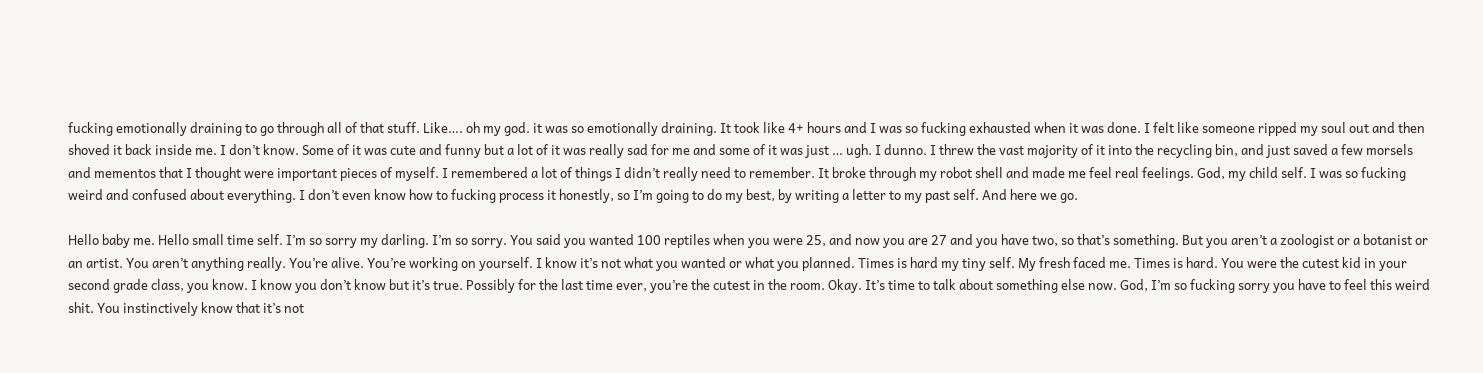fucking emotionally draining to go through all of that stuff. Like…. oh my god. it was so emotionally draining. It took like 4+ hours and I was so fucking exhausted when it was done. I felt like someone ripped my soul out and then shoved it back inside me. I don’t know. Some of it was cute and funny but a lot of it was really sad for me and some of it was just … ugh. I dunno. I threw the vast majority of it into the recycling bin, and just saved a few morsels and mementos that I thought were important pieces of myself. I remembered a lot of things I didn’t really need to remember. It broke through my robot shell and made me feel real feelings. God, my child self. I was so fucking weird and confused about everything. I don’t even know how to fucking process it honestly, so I’m going to do my best, by writing a letter to my past self. And here we go.

Hello baby me. Hello small time self. I’m so sorry my darling. I’m so sorry. You said you wanted 100 reptiles when you were 25, and now you are 27 and you have two, so that’s something. But you aren’t a zoologist or a botanist or an artist. You aren’t anything really. You’re alive. You’re working on yourself. I know it’s not what you wanted or what you planned. Times is hard my tiny self. My fresh faced me. Times is hard. You were the cutest kid in your second grade class, you know. I know you don’t know but it’s true. Possibly for the last time ever, you’re the cutest in the room. Okay. It’s time to talk about something else now. God, I’m so fucking sorry you have to feel this weird shit. You instinctively know that it’s not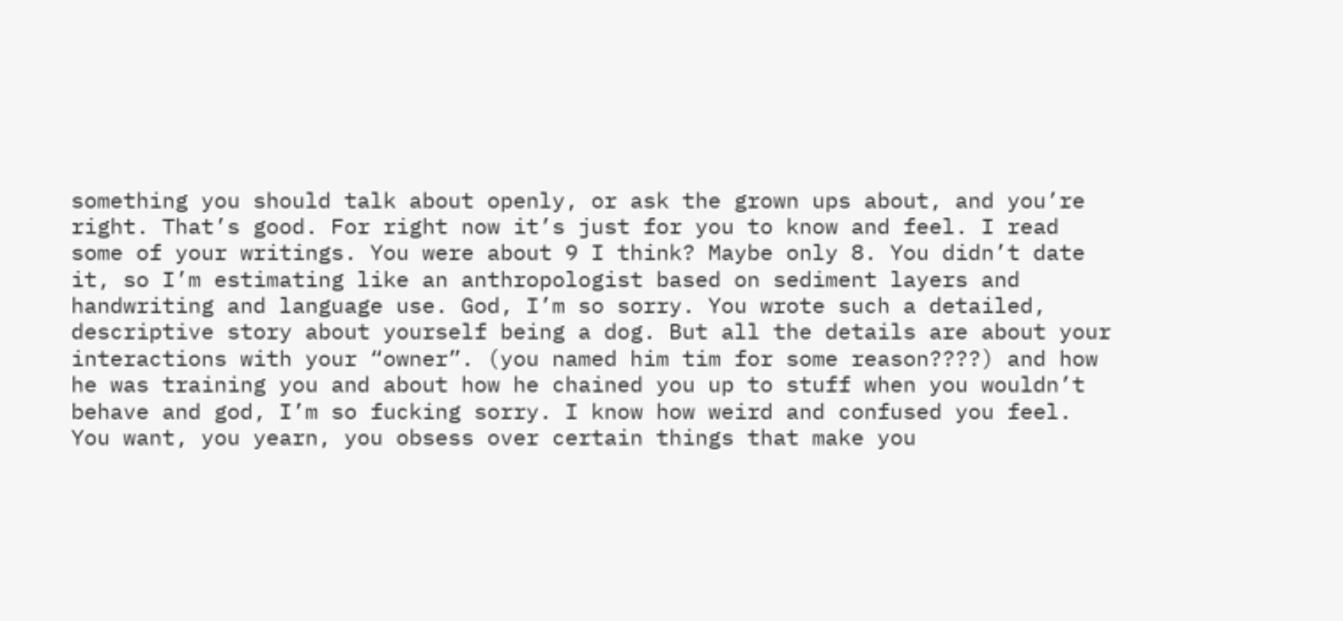something you should talk about openly, or ask the grown ups about, and you’re right. That’s good. For right now it’s just for you to know and feel. I read some of your writings. You were about 9 I think? Maybe only 8. You didn’t date it, so I’m estimating like an anthropologist based on sediment layers and handwriting and language use. God, I’m so sorry. You wrote such a detailed, descriptive story about yourself being a dog. But all the details are about your interactions with your “owner”. (you named him tim for some reason????) and how he was training you and about how he chained you up to stuff when you wouldn’t behave and god, I’m so fucking sorry. I know how weird and confused you feel. You want, you yearn, you obsess over certain things that make you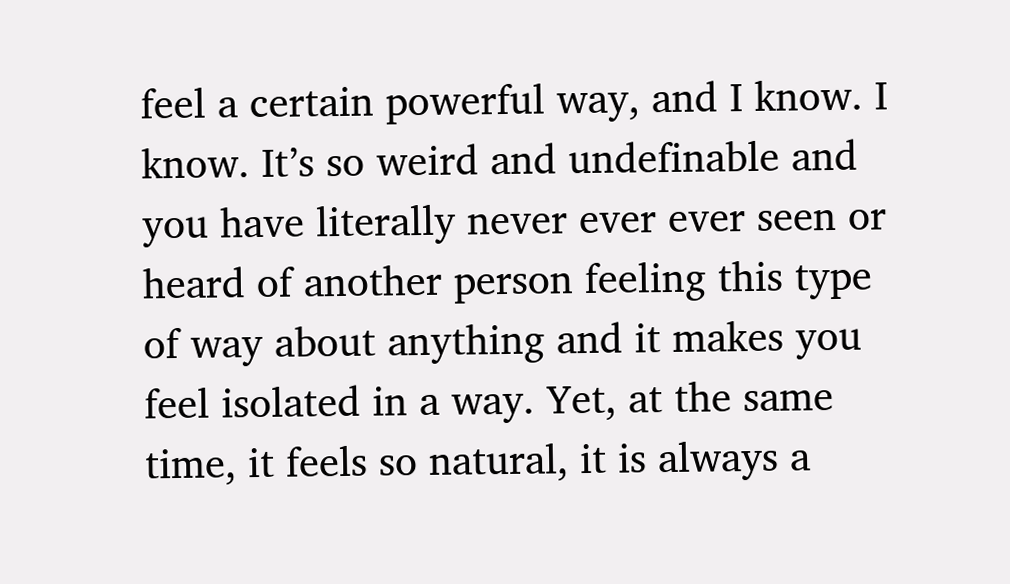feel a certain powerful way, and I know. I know. It’s so weird and undefinable and you have literally never ever ever seen or heard of another person feeling this type of way about anything and it makes you feel isolated in a way. Yet, at the same time, it feels so natural, it is always a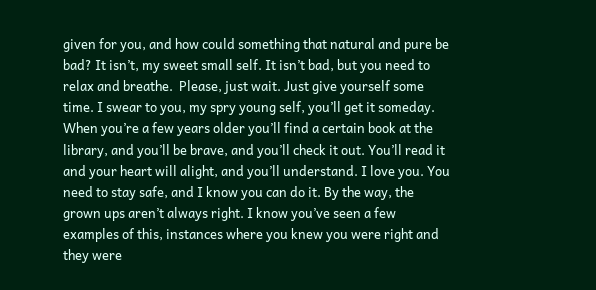given for you, and how could something that natural and pure be bad? It isn’t, my sweet small self. It isn’t bad, but you need to relax and breathe.  Please, just wait. Just give yourself some time. I swear to you, my spry young self, you’ll get it someday. When you’re a few years older you’ll find a certain book at the library, and you’ll be brave, and you’ll check it out. You’ll read it and your heart will alight, and you’ll understand. I love you. You need to stay safe, and I know you can do it. By the way, the grown ups aren’t always right. I know you’ve seen a few examples of this, instances where you knew you were right and they were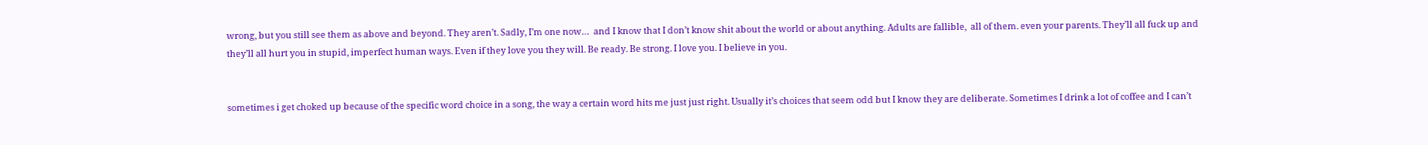wrong, but you still see them as above and beyond. They aren’t. Sadly, I’m one now…  and I know that I don’t know shit about the world or about anything. Adults are fallible,  all of them. even your parents. They’ll all fuck up and they’ll all hurt you in stupid, imperfect human ways. Even if they love you they will. Be ready. Be strong. I love you. I believe in you.


sometimes i get choked up because of the specific word choice in a song, the way a certain word hits me just just right. Usually it’s choices that seem odd but I know they are deliberate. Sometimes I drink a lot of coffee and I can’t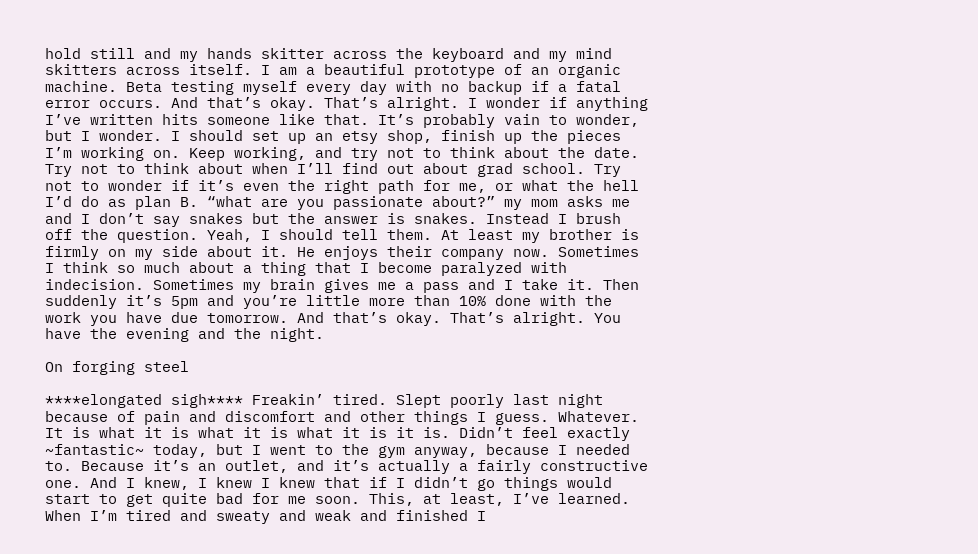hold still and my hands skitter across the keyboard and my mind skitters across itself. I am a beautiful prototype of an organic machine. Beta testing myself every day with no backup if a fatal error occurs. And that’s okay. That’s alright. I wonder if anything I’ve written hits someone like that. It’s probably vain to wonder, but I wonder. I should set up an etsy shop, finish up the pieces I’m working on. Keep working, and try not to think about the date. Try not to think about when I’ll find out about grad school. Try not to wonder if it’s even the right path for me, or what the hell I’d do as plan B. “what are you passionate about?” my mom asks me and I don’t say snakes but the answer is snakes. Instead I brush off the question. Yeah, I should tell them. At least my brother is firmly on my side about it. He enjoys their company now. Sometimes I think so much about a thing that I become paralyzed with indecision. Sometimes my brain gives me a pass and I take it. Then suddenly it’s 5pm and you’re little more than 10% done with the work you have due tomorrow. And that’s okay. That’s alright. You have the evening and the night.

On forging steel

****elongated sigh**** Freakin’ tired. Slept poorly last night because of pain and discomfort and other things I guess. Whatever. It is what it is what it is what it is it is. Didn’t feel exactly ~fantastic~ today, but I went to the gym anyway, because I needed to. Because it’s an outlet, and it’s actually a fairly constructive one. And I knew, I knew I knew that if I didn’t go things would start to get quite bad for me soon. This, at least, I’ve learned. When I’m tired and sweaty and weak and finished I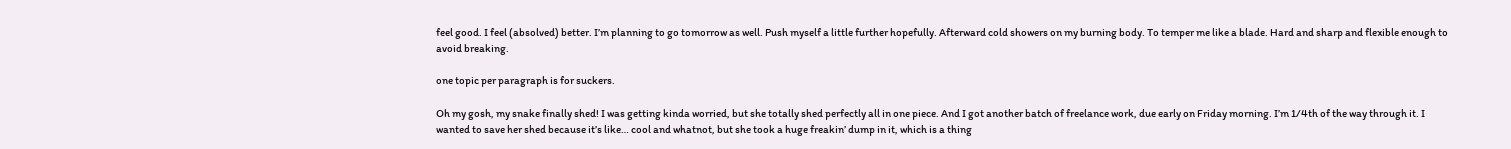feel good. I feel (absolved) better. I’m planning to go tomorrow as well. Push myself a little further hopefully. Afterward cold showers on my burning body. To temper me like a blade. Hard and sharp and flexible enough to avoid breaking.

one topic per paragraph is for suckers.

Oh my gosh, my snake finally shed! I was getting kinda worried, but she totally shed perfectly all in one piece. And I got another batch of freelance work, due early on Friday morning. I’m 1/4th of the way through it. I wanted to save her shed because it’s like… cool and whatnot, but she took a huge freakin’ dump in it, which is a thing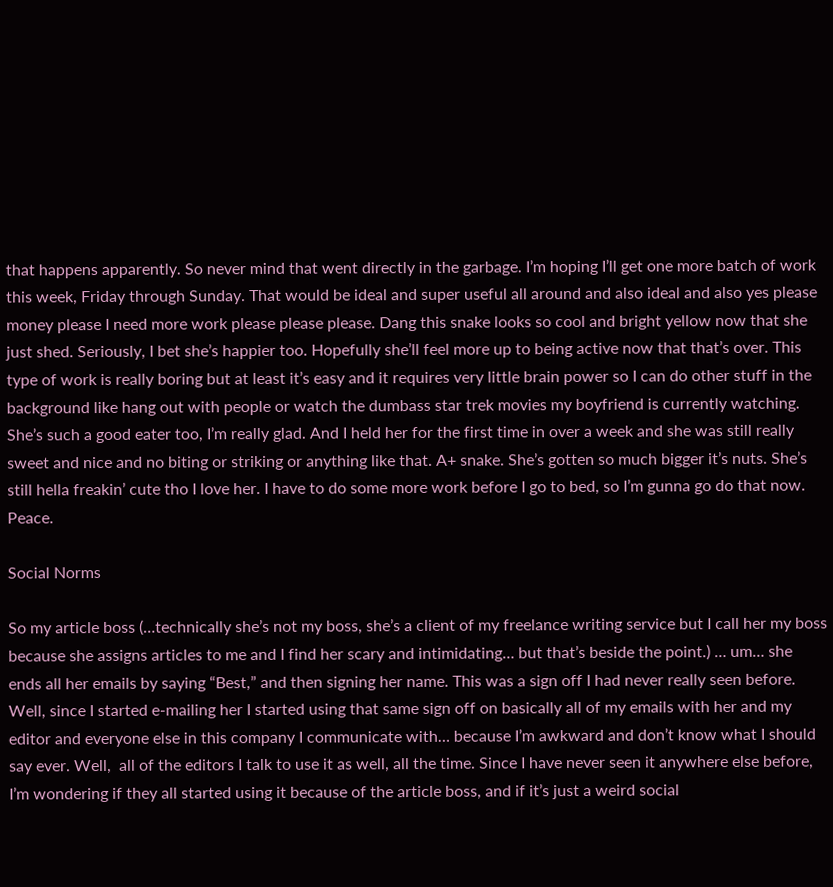that happens apparently. So never mind that went directly in the garbage. I’m hoping I’ll get one more batch of work this week, Friday through Sunday. That would be ideal and super useful all around and also ideal and also yes please money please I need more work please please please. Dang this snake looks so cool and bright yellow now that she just shed. Seriously, I bet she’s happier too. Hopefully she’ll feel more up to being active now that that’s over. This type of work is really boring but at least it’s easy and it requires very little brain power so I can do other stuff in the background like hang out with people or watch the dumbass star trek movies my boyfriend is currently watching. She’s such a good eater too, I’m really glad. And I held her for the first time in over a week and she was still really sweet and nice and no biting or striking or anything like that. A+ snake. She’s gotten so much bigger it’s nuts. She’s still hella freakin’ cute tho I love her. I have to do some more work before I go to bed, so I’m gunna go do that now. Peace.

Social Norms

So my article boss (…technically she’s not my boss, she’s a client of my freelance writing service but I call her my boss because she assigns articles to me and I find her scary and intimidating… but that’s beside the point.) … um… she ends all her emails by saying “Best,” and then signing her name. This was a sign off I had never really seen before. Well, since I started e-mailing her I started using that same sign off on basically all of my emails with her and my editor and everyone else in this company I communicate with… because I’m awkward and don’t know what I should say ever. Well,  all of the editors I talk to use it as well, all the time. Since I have never seen it anywhere else before, I’m wondering if they all started using it because of the article boss, and if it’s just a weird social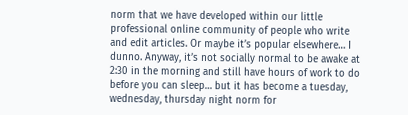norm that we have developed within our little professional online community of people who write and edit articles. Or maybe it’s popular elsewhere… I dunno. Anyway, it’s not socially normal to be awake at 2:30 in the morning and still have hours of work to do before you can sleep… but it has become a tuesday, wednesday, thursday night norm for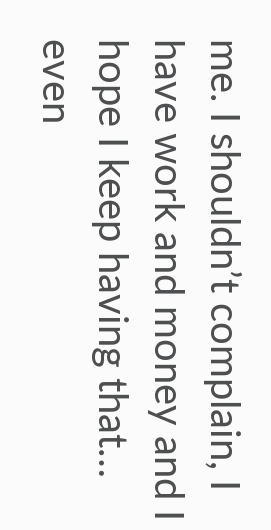me. I shouldn’t complain, I have work and money and I hope I keep having that… even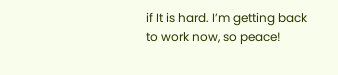if It is hard. I’m getting back to work now, so peace!